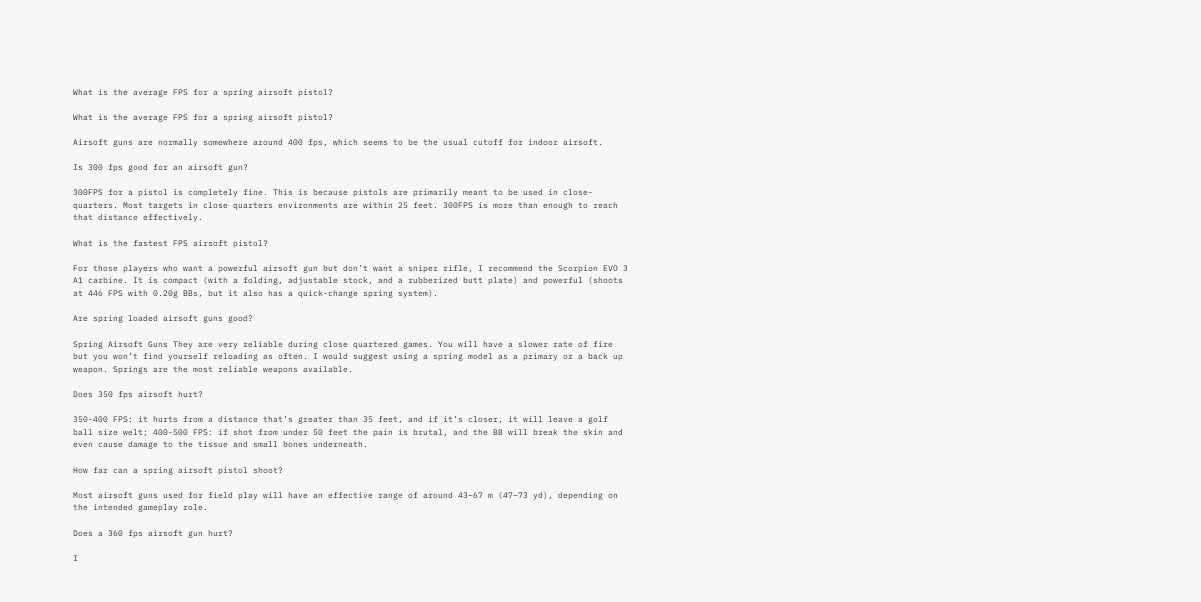What is the average FPS for a spring airsoft pistol?

What is the average FPS for a spring airsoft pistol?

Airsoft guns are normally somewhere around 400 fps, which seems to be the usual cutoff for indoor airsoft.

Is 300 fps good for an airsoft gun?

300FPS for a pistol is completely fine. This is because pistols are primarily meant to be used in close-quarters. Most targets in close quarters environments are within 25 feet. 300FPS is more than enough to reach that distance effectively.

What is the fastest FPS airsoft pistol?

For those players who want a powerful airsoft gun but don’t want a sniper rifle, I recommend the Scorpion EVO 3 A1 carbine. It is compact (with a folding, adjustable stock, and a rubberized butt plate) and powerful (shoots at 446 FPS with 0.20g BBs, but it also has a quick-change spring system).

Are spring loaded airsoft guns good?

Spring Airsoft Guns They are very reliable during close quartered games. You will have a slower rate of fire but you won’t find yourself reloading as often. I would suggest using a spring model as a primary or a back up weapon. Springs are the most reliable weapons available.

Does 350 fps airsoft hurt?

350-400 FPS: it hurts from a distance that’s greater than 35 feet, and if it’s closer, it will leave a golf ball size welt; 400-500 FPS: if shot from under 50 feet the pain is brutal, and the BB will break the skin and even cause damage to the tissue and small bones underneath.

How far can a spring airsoft pistol shoot?

Most airsoft guns used for field play will have an effective range of around 43–67 m (47–73 yd), depending on the intended gameplay role.

Does a 360 fps airsoft gun hurt?

I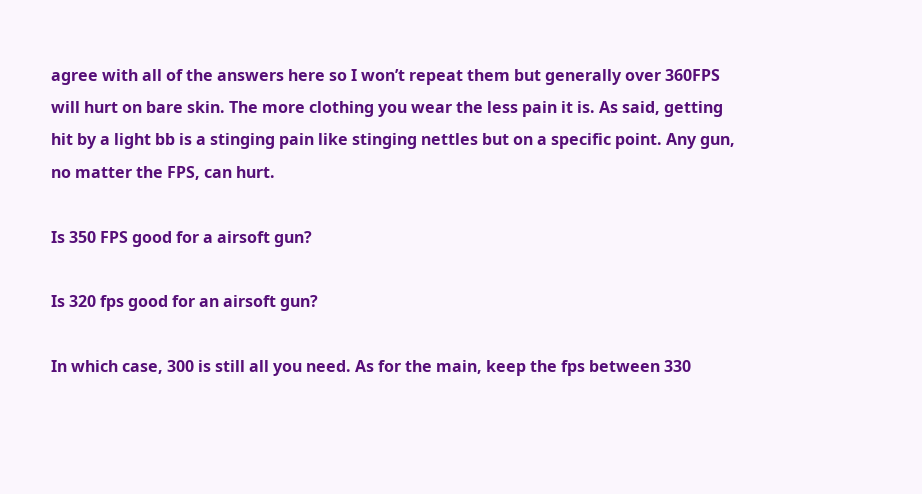agree with all of the answers here so I won’t repeat them but generally over 360FPS will hurt on bare skin. The more clothing you wear the less pain it is. As said, getting hit by a light bb is a stinging pain like stinging nettles but on a specific point. Any gun, no matter the FPS, can hurt.

Is 350 FPS good for a airsoft gun?

Is 320 fps good for an airsoft gun?

In which case, 300 is still all you need. As for the main, keep the fps between 330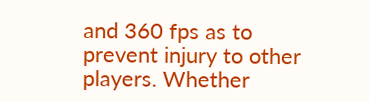and 360 fps as to prevent injury to other players. Whether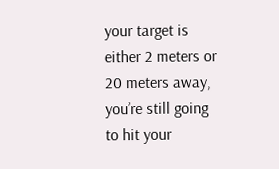your target is either 2 meters or 20 meters away, you’re still going to hit your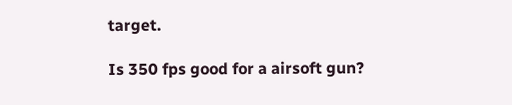target.

Is 350 fps good for a airsoft gun?